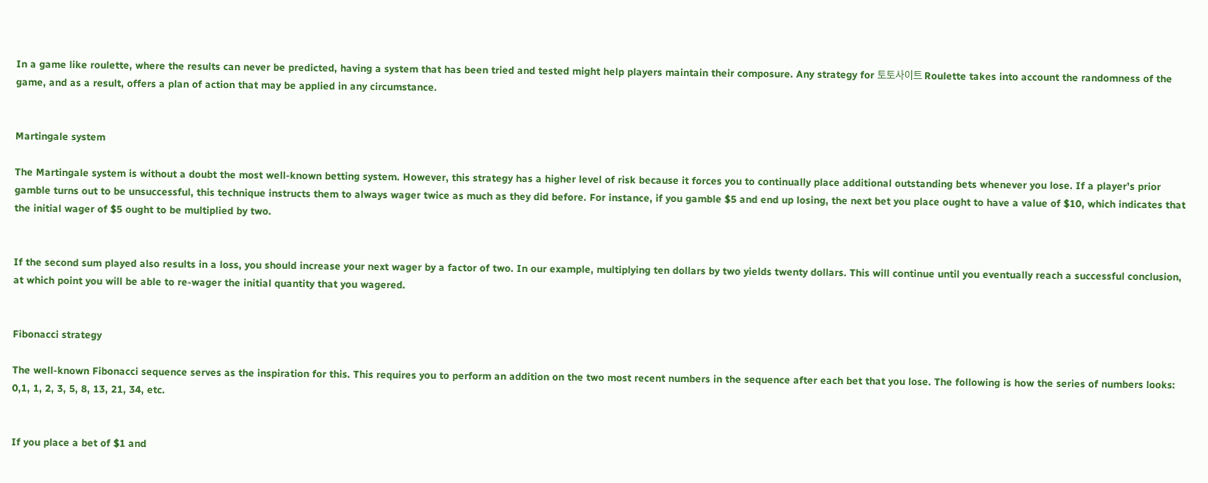In a game like roulette, where the results can never be predicted, having a system that has been tried and tested might help players maintain their composure. Any strategy for 토토사이트 Roulette takes into account the randomness of the game, and as a result, offers a plan of action that may be applied in any circumstance.


Martingale system

The Martingale system is without a doubt the most well-known betting system. However, this strategy has a higher level of risk because it forces you to continually place additional outstanding bets whenever you lose. If a player’s prior gamble turns out to be unsuccessful, this technique instructs them to always wager twice as much as they did before. For instance, if you gamble $5 and end up losing, the next bet you place ought to have a value of $10, which indicates that the initial wager of $5 ought to be multiplied by two.


If the second sum played also results in a loss, you should increase your next wager by a factor of two. In our example, multiplying ten dollars by two yields twenty dollars. This will continue until you eventually reach a successful conclusion, at which point you will be able to re-wager the initial quantity that you wagered.


Fibonacci strategy

The well-known Fibonacci sequence serves as the inspiration for this. This requires you to perform an addition on the two most recent numbers in the sequence after each bet that you lose. The following is how the series of numbers looks: 0,1, 1, 2, 3, 5, 8, 13, 21, 34, etc.


If you place a bet of $1 and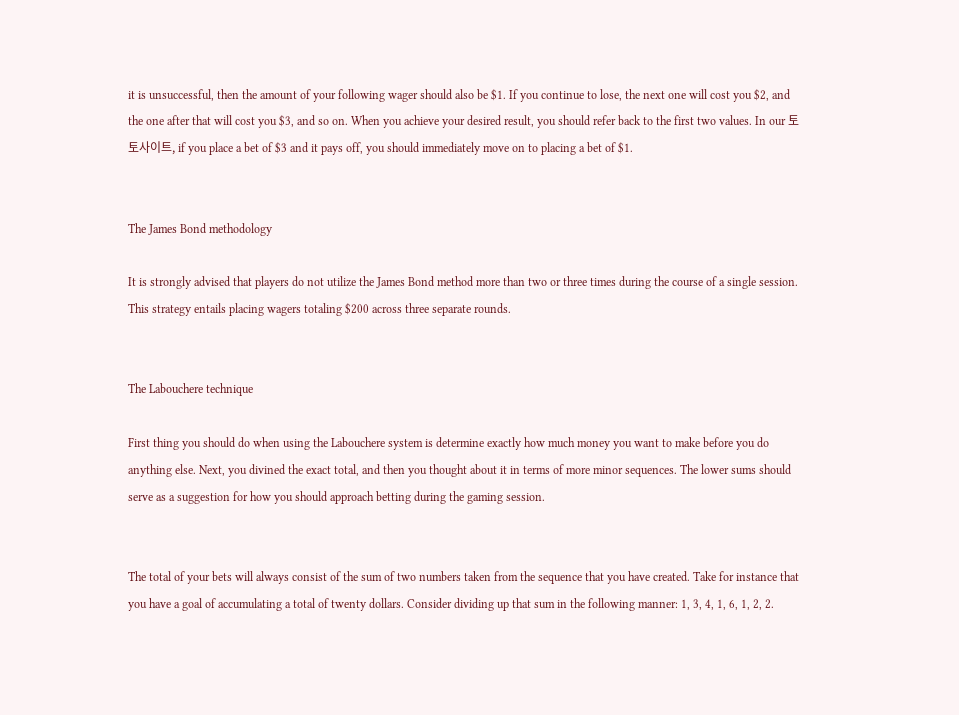it is unsuccessful, then the amount of your following wager should also be $1. If you continue to lose, the next one will cost you $2, and the one after that will cost you $3, and so on. When you achieve your desired result, you should refer back to the first two values. In our 토토사이트, if you place a bet of $3 and it pays off, you should immediately move on to placing a bet of $1.


The James Bond methodology

It is strongly advised that players do not utilize the James Bond method more than two or three times during the course of a single session. This strategy entails placing wagers totaling $200 across three separate rounds.


The Labouchere technique

First thing you should do when using the Labouchere system is determine exactly how much money you want to make before you do anything else. Next, you divined the exact total, and then you thought about it in terms of more minor sequences. The lower sums should serve as a suggestion for how you should approach betting during the gaming session.


The total of your bets will always consist of the sum of two numbers taken from the sequence that you have created. Take for instance that you have a goal of accumulating a total of twenty dollars. Consider dividing up that sum in the following manner: 1, 3, 4, 1, 6, 1, 2, 2.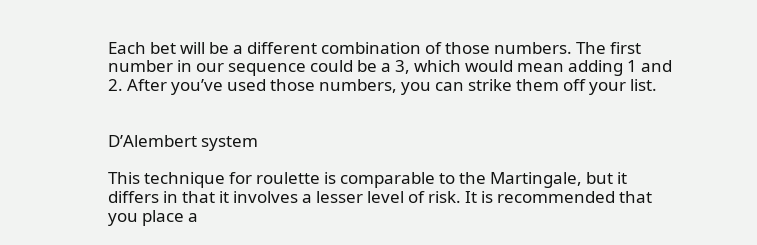Each bet will be a different combination of those numbers. The first number in our sequence could be a 3, which would mean adding 1 and 2. After you’ve used those numbers, you can strike them off your list.


D’Alembert system

This technique for roulette is comparable to the Martingale, but it differs in that it involves a lesser level of risk. It is recommended that you place a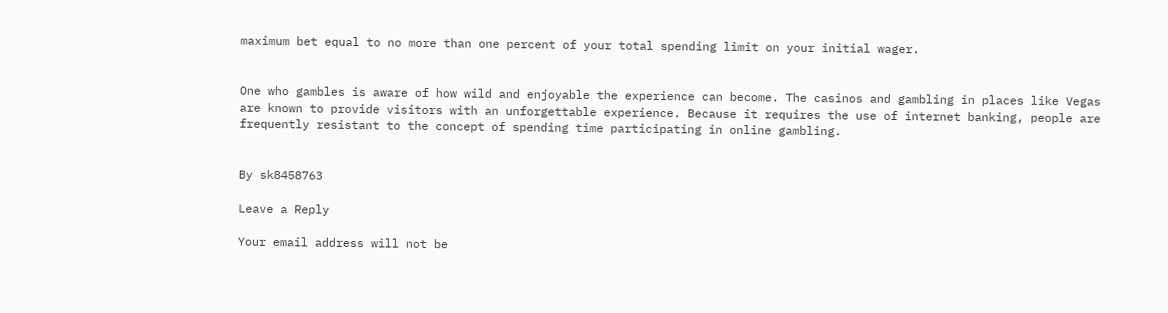maximum bet equal to no more than one percent of your total spending limit on your initial wager.


One who gambles is aware of how wild and enjoyable the experience can become. The casinos and gambling in places like Vegas are known to provide visitors with an unforgettable experience. Because it requires the use of internet banking, people are frequently resistant to the concept of spending time participating in online gambling.


By sk8458763

Leave a Reply

Your email address will not be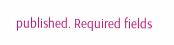published. Required fields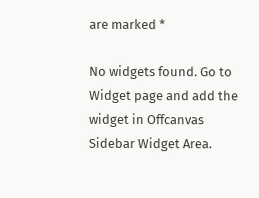are marked *

No widgets found. Go to Widget page and add the widget in Offcanvas Sidebar Widget Area.